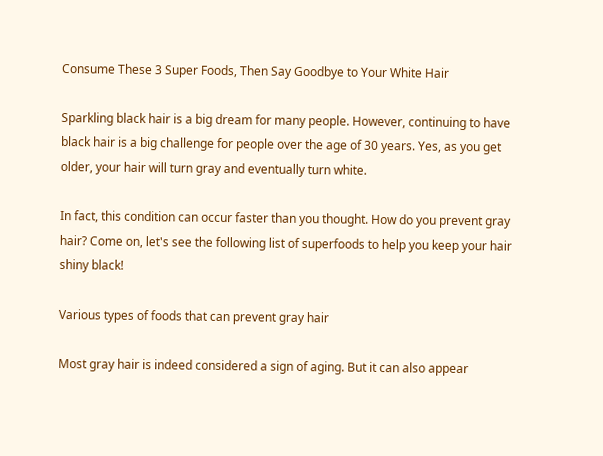Consume These 3 Super Foods, Then Say Goodbye to Your White Hair

Sparkling black hair is a big dream for many people. However, continuing to have black hair is a big challenge for people over the age of 30 years. Yes, as you get older, your hair will turn gray and eventually turn white.

In fact, this condition can occur faster than you thought. How do you prevent gray hair? Come on, let's see the following list of superfoods to help you keep your hair shiny black!

Various types of foods that can prevent gray hair

Most gray hair is indeed considered a sign of aging. But it can also appear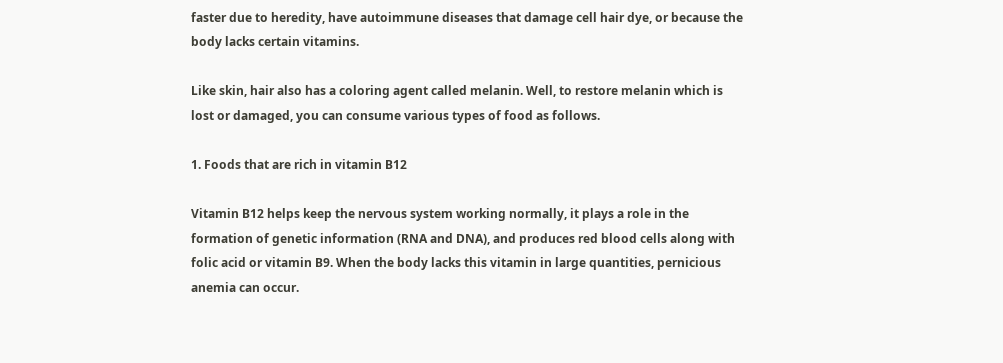faster due to heredity, have autoimmune diseases that damage cell hair dye, or because the body lacks certain vitamins.

Like skin, hair also has a coloring agent called melanin. Well, to restore melanin which is lost or damaged, you can consume various types of food as follows.

1. Foods that are rich in vitamin B12

Vitamin B12 helps keep the nervous system working normally, it plays a role in the formation of genetic information (RNA and DNA), and produces red blood cells along with folic acid or vitamin B9. When the body lacks this vitamin in large quantities, pernicious anemia can occur.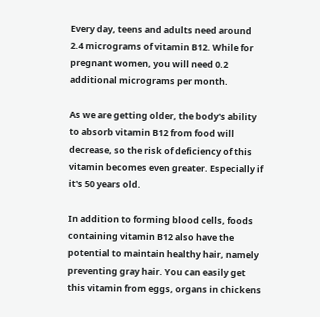Every day, teens and adults need around 2.4 micrograms of vitamin B12. While for pregnant women, you will need 0.2 additional micrograms per month.

As we are getting older, the body's ability to absorb vitamin B12 from food will decrease, so the risk of deficiency of this vitamin becomes even greater. Especially if it's 50 years old.

In addition to forming blood cells, foods containing vitamin B12 also have the potential to maintain healthy hair, namely preventing gray hair. You can easily get this vitamin from eggs, organs in chickens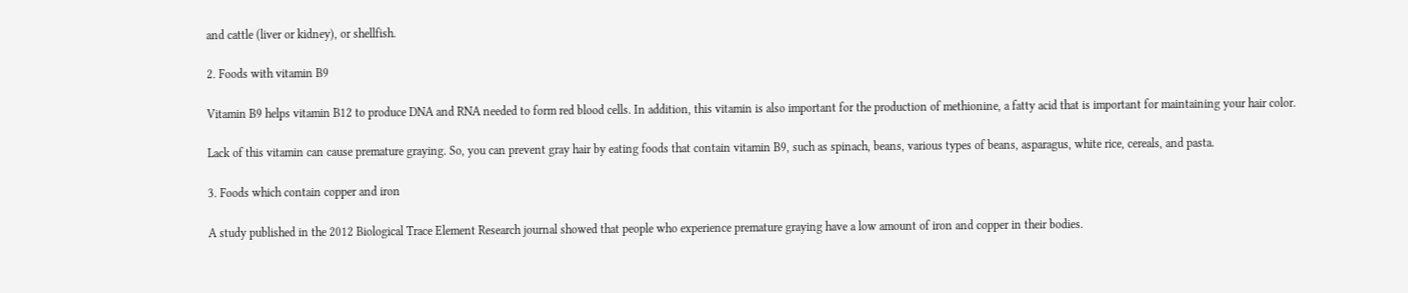and cattle (liver or kidney), or shellfish.

2. Foods with vitamin B9

Vitamin B9 helps vitamin B12 to produce DNA and RNA needed to form red blood cells. In addition, this vitamin is also important for the production of methionine, a fatty acid that is important for maintaining your hair color.

Lack of this vitamin can cause premature graying. So, you can prevent gray hair by eating foods that contain vitamin B9, such as spinach, beans, various types of beans, asparagus, white rice, cereals, and pasta.

3. Foods which contain copper and iron

A study published in the 2012 Biological Trace Element Research journal showed that people who experience premature graying have a low amount of iron and copper in their bodies.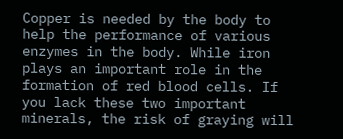Copper is needed by the body to help the performance of various enzymes in the body. While iron plays an important role in the formation of red blood cells. If you lack these two important minerals, the risk of graying will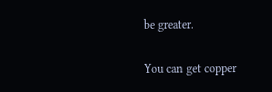be greater.

You can get copper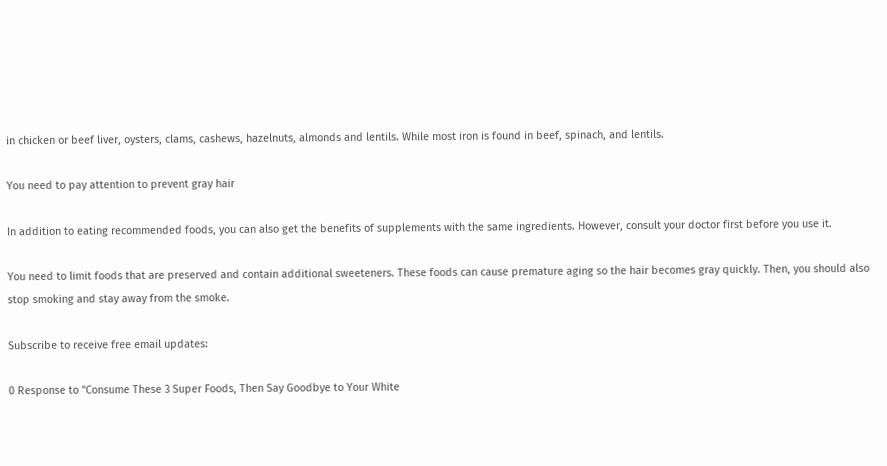in chicken or beef liver, oysters, clams, cashews, hazelnuts, almonds and lentils. While most iron is found in beef, spinach, and lentils.

You need to pay attention to prevent gray hair

In addition to eating recommended foods, you can also get the benefits of supplements with the same ingredients. However, consult your doctor first before you use it.

You need to limit foods that are preserved and contain additional sweeteners. These foods can cause premature aging so the hair becomes gray quickly. Then, you should also stop smoking and stay away from the smoke.

Subscribe to receive free email updates:

0 Response to "Consume These 3 Super Foods, Then Say Goodbye to Your White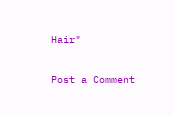Hair"

Post a Comment